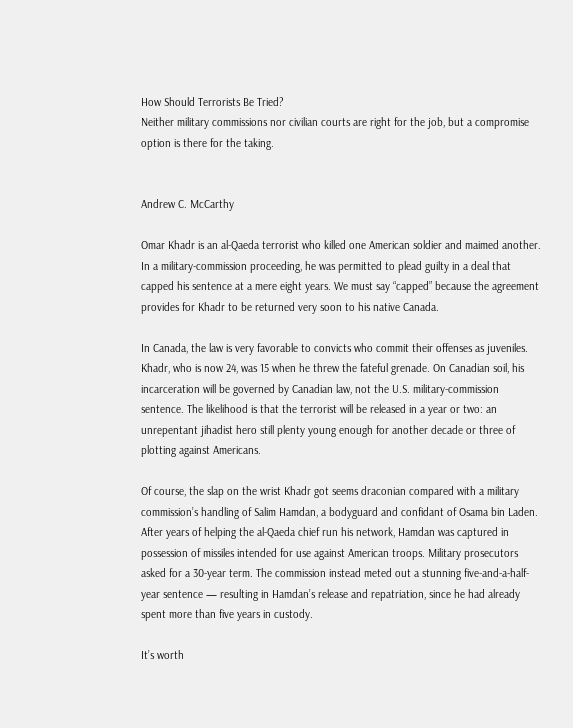How Should Terrorists Be Tried?
Neither military commissions nor civilian courts are right for the job, but a compromise option is there for the taking.


Andrew C. McCarthy

Omar Khadr is an al-Qaeda terrorist who killed one American soldier and maimed another. In a military-commission proceeding, he was permitted to plead guilty in a deal that capped his sentence at a mere eight years. We must say “capped” because the agreement provides for Khadr to be returned very soon to his native Canada.

In Canada, the law is very favorable to convicts who commit their offenses as juveniles. Khadr, who is now 24, was 15 when he threw the fateful grenade. On Canadian soil, his incarceration will be governed by Canadian law, not the U.S. military-commission sentence. The likelihood is that the terrorist will be released in a year or two: an unrepentant jihadist hero still plenty young enough for another decade or three of plotting against Americans.

Of course, the slap on the wrist Khadr got seems draconian compared with a military commission’s handling of Salim Hamdan, a bodyguard and confidant of Osama bin Laden. After years of helping the al-Qaeda chief run his network, Hamdan was captured in possession of missiles intended for use against American troops. Military prosecutors asked for a 30-year term. The commission instead meted out a stunning five-and-a-half-year sentence — resulting in Hamdan’s release and repatriation, since he had already spent more than five years in custody.

It’s worth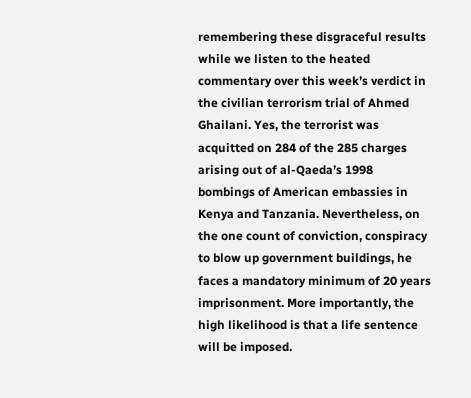remembering these disgraceful results while we listen to the heated commentary over this week’s verdict in the civilian terrorism trial of Ahmed Ghailani. Yes, the terrorist was acquitted on 284 of the 285 charges arising out of al-Qaeda’s 1998 bombings of American embassies in Kenya and Tanzania. Nevertheless, on the one count of conviction, conspiracy to blow up government buildings, he faces a mandatory minimum of 20 years imprisonment. More importantly, the high likelihood is that a life sentence will be imposed.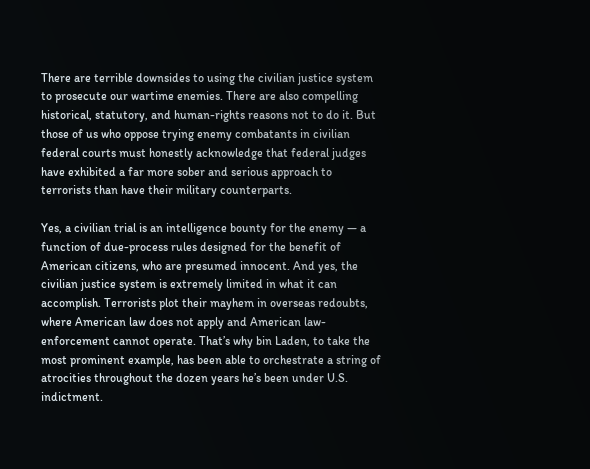There are terrible downsides to using the civilian justice system to prosecute our wartime enemies. There are also compelling historical, statutory, and human-rights reasons not to do it. But those of us who oppose trying enemy combatants in civilian federal courts must honestly acknowledge that federal judges have exhibited a far more sober and serious approach to terrorists than have their military counterparts.

Yes, a civilian trial is an intelligence bounty for the enemy — a function of due-process rules designed for the benefit of American citizens, who are presumed innocent. And yes, the civilian justice system is extremely limited in what it can accomplish. Terrorists plot their mayhem in overseas redoubts, where American law does not apply and American law-enforcement cannot operate. That’s why bin Laden, to take the most prominent example, has been able to orchestrate a string of atrocities throughout the dozen years he’s been under U.S. indictment.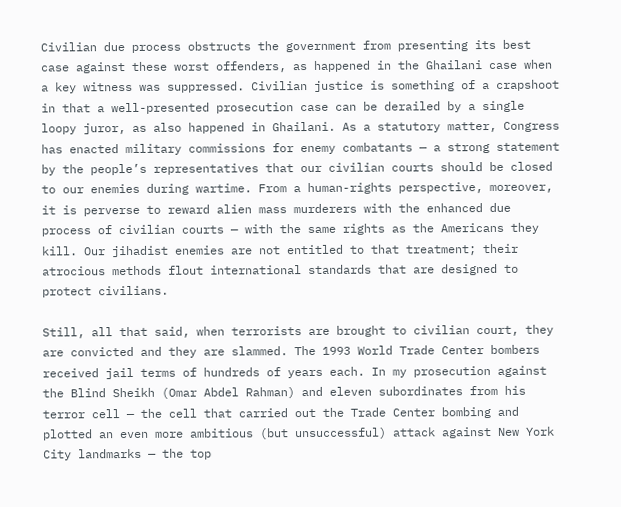Civilian due process obstructs the government from presenting its best case against these worst offenders, as happened in the Ghailani case when a key witness was suppressed. Civilian justice is something of a crapshoot in that a well-presented prosecution case can be derailed by a single loopy juror, as also happened in Ghailani. As a statutory matter, Congress has enacted military commissions for enemy combatants — a strong statement by the people’s representatives that our civilian courts should be closed to our enemies during wartime. From a human-rights perspective, moreover, it is perverse to reward alien mass murderers with the enhanced due process of civilian courts — with the same rights as the Americans they kill. Our jihadist enemies are not entitled to that treatment; their atrocious methods flout international standards that are designed to protect civilians.

Still, all that said, when terrorists are brought to civilian court, they are convicted and they are slammed. The 1993 World Trade Center bombers received jail terms of hundreds of years each. In my prosecution against the Blind Sheikh (Omar Abdel Rahman) and eleven subordinates from his terror cell — the cell that carried out the Trade Center bombing and plotted an even more ambitious (but unsuccessful) attack against New York City landmarks — the top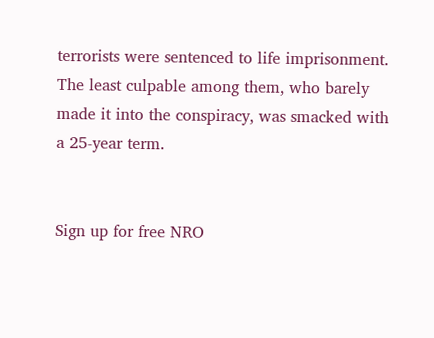terrorists were sentenced to life imprisonment. The least culpable among them, who barely made it into the conspiracy, was smacked with a 25-year term.


Sign up for free NRO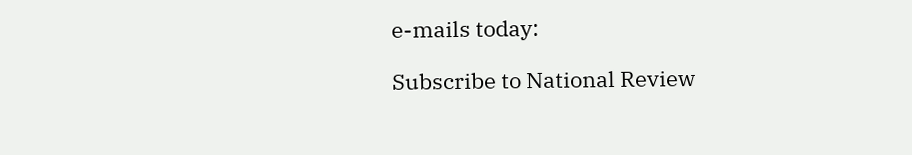e-mails today:

Subscribe to National Review